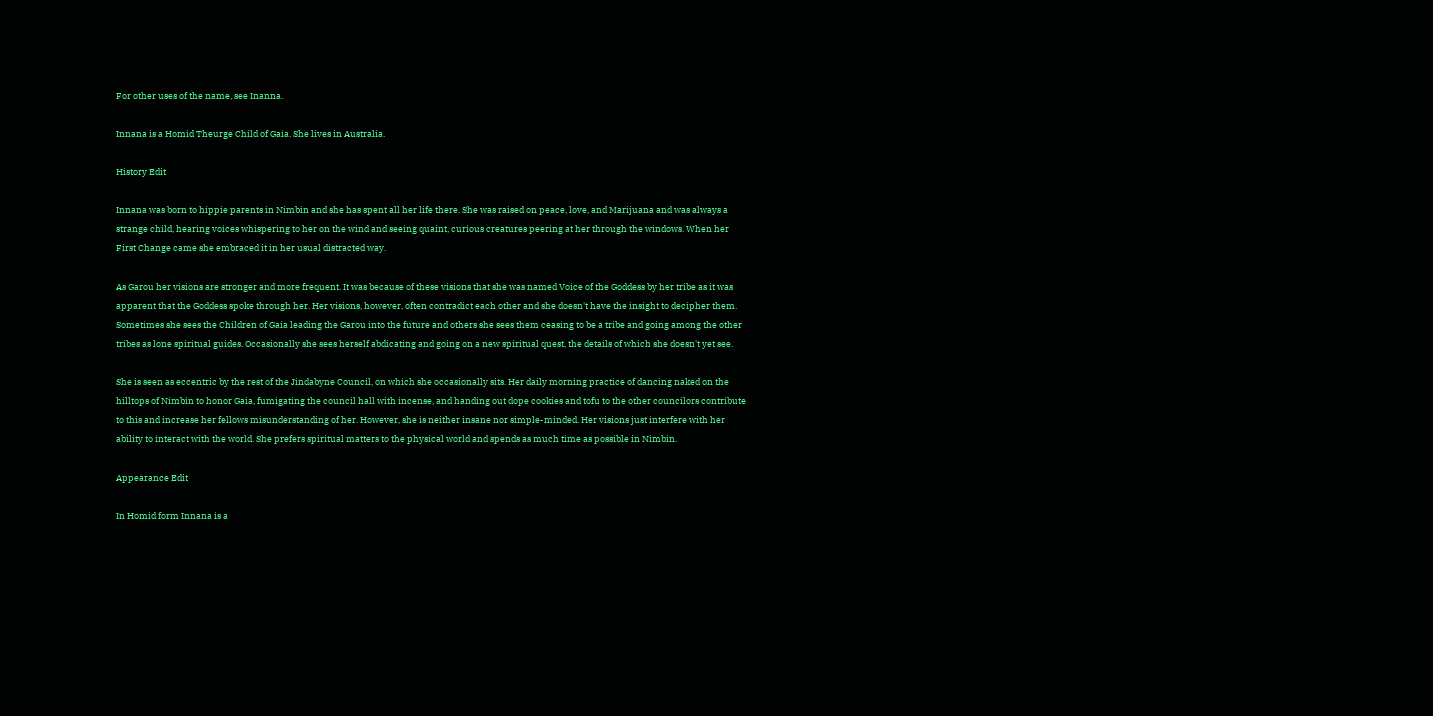For other uses of the name, see Inanna.

Innana is a Homid Theurge Child of Gaia. She lives in Australia.

History Edit

Innana was born to hippie parents in Nimbin and she has spent all her life there. She was raised on peace, love, and Marijuana and was always a strange child, hearing voices whispering to her on the wind and seeing quaint, curious creatures peering at her through the windows. When her First Change came she embraced it in her usual distracted way.

As Garou her visions are stronger and more frequent. It was because of these visions that she was named Voice of the Goddess by her tribe as it was apparent that the Goddess spoke through her. Her visions, however, often contradict each other and she doesn't have the insight to decipher them. Sometimes she sees the Children of Gaia leading the Garou into the future and others she sees them ceasing to be a tribe and going among the other tribes as lone spiritual guides. Occasionally she sees herself abdicating and going on a new spiritual quest, the details of which she doesn't yet see.

She is seen as eccentric by the rest of the Jindabyne Council, on which she occasionally sits. Her daily morning practice of dancing naked on the hilltops of Nimbin to honor Gaia, fumigating the council hall with incense, and handing out dope cookies and tofu to the other councilors contribute to this and increase her fellows misunderstanding of her. However, she is neither insane nor simple-minded. Her visions just interfere with her ability to interact with the world. She prefers spiritual matters to the physical world and spends as much time as possible in Nimbin.

Appearance Edit

In Homid form Innana is a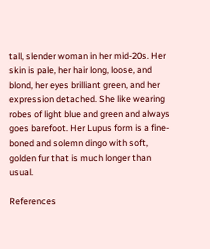tall, slender woman in her mid-20s. Her skin is pale, her hair long, loose, and blond, her eyes brilliant green, and her expression detached. She like wearing robes of light blue and green and always goes barefoot. Her Lupus form is a fine-boned and solemn dingo with soft, golden fur that is much longer than usual.

References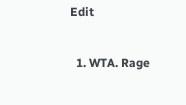Edit

  1. WTA. Rage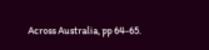Across Australia, pp 64-65.